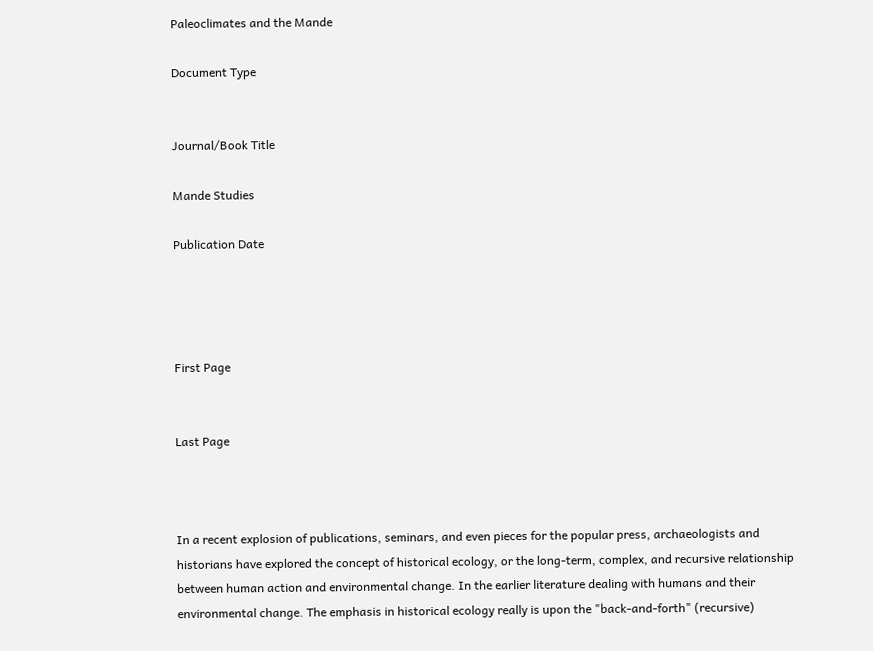Paleoclimates and the Mande

Document Type


Journal/Book Title

Mande Studies

Publication Date




First Page


Last Page



In a recent explosion of publications, seminars, and even pieces for the popular press, archaeologists and historians have explored the concept of historical ecology, or the long-term, complex, and recursive relationship between human action and environmental change. In the earlier literature dealing with humans and their environmental change. The emphasis in historical ecology really is upon the "back-and-forth" (recursive)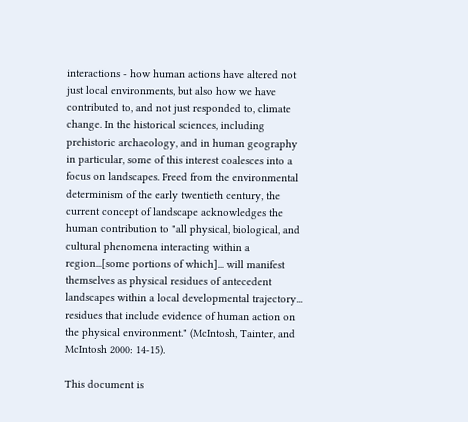interactions - how human actions have altered not just local environments, but also how we have contributed to, and not just responded to, climate change. In the historical sciences, including prehistoric archaeology, and in human geography in particular, some of this interest coalesces into a focus on landscapes. Freed from the environmental determinism of the early twentieth century, the current concept of landscape acknowledges the human contribution to "all physical, biological, and cultural phenomena interacting within a region...[some portions of which]... will manifest themselves as physical residues of antecedent landscapes within a local developmental trajectory... residues that include evidence of human action on the physical environment." (McIntosh, Tainter, and McIntosh 2000: 14-15).

This document is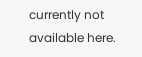currently not available here.